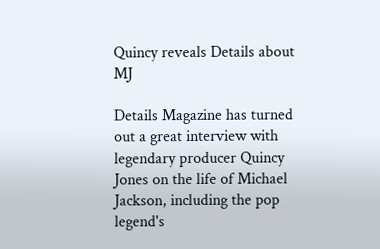Quincy reveals Details about MJ

Details Magazine has turned out a great interview with legendary producer Quincy Jones on the life of Michael Jackson, including the pop legend's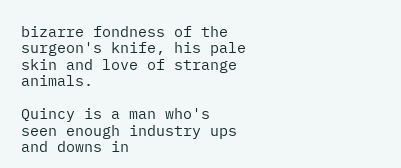bizarre fondness of the surgeon's knife, his pale skin and love of strange animals.

Quincy is a man who's seen enough industry ups and downs in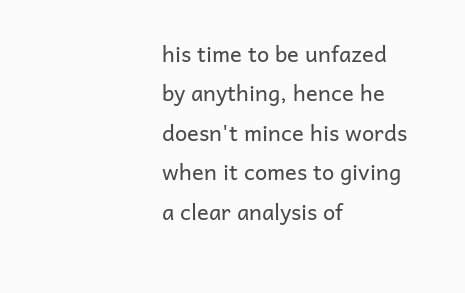his time to be unfazed by anything, hence he doesn't mince his words when it comes to giving a clear analysis of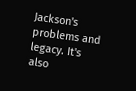Jackson's problems and legacy. It's also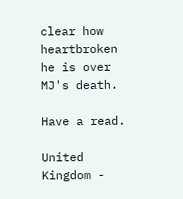clear how heartbroken he is over MJ's death.

Have a read.

United Kingdom -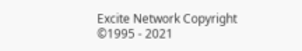Excite Network Copyright ©1995 - 2021